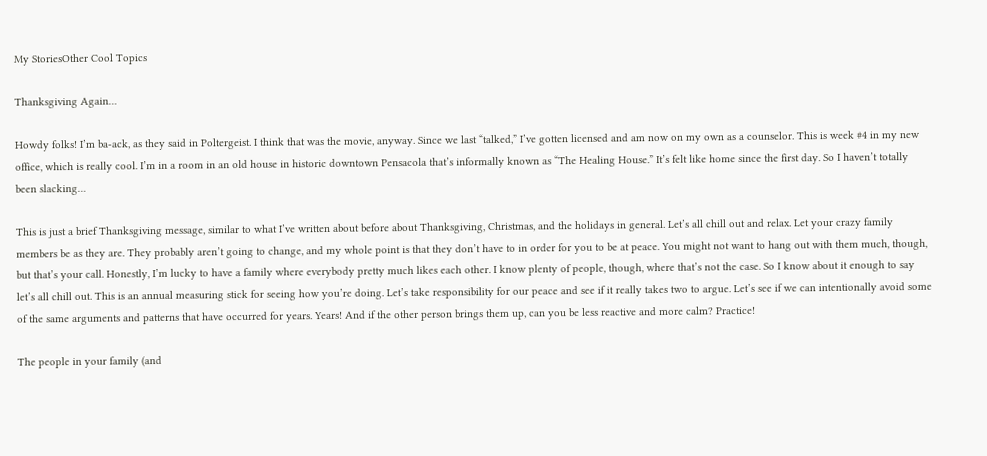My StoriesOther Cool Topics

Thanksgiving Again…

Howdy folks! I’m ba-ack, as they said in Poltergeist. I think that was the movie, anyway. Since we last “talked,” I’ve gotten licensed and am now on my own as a counselor. This is week #4 in my new office, which is really cool. I’m in a room in an old house in historic downtown Pensacola that’s informally known as “The Healing House.” It’s felt like home since the first day. So I haven’t totally been slacking…

This is just a brief Thanksgiving message, similar to what I’ve written about before about Thanksgiving, Christmas, and the holidays in general. Let’s all chill out and relax. Let your crazy family members be as they are. They probably aren’t going to change, and my whole point is that they don’t have to in order for you to be at peace. You might not want to hang out with them much, though, but that’s your call. Honestly, I’m lucky to have a family where everybody pretty much likes each other. I know plenty of people, though, where that’s not the case. So I know about it enough to say let’s all chill out. This is an annual measuring stick for seeing how you’re doing. Let’s take responsibility for our peace and see if it really takes two to argue. Let’s see if we can intentionally avoid some of the same arguments and patterns that have occurred for years. Years! And if the other person brings them up, can you be less reactive and more calm? Practice!

The people in your family (and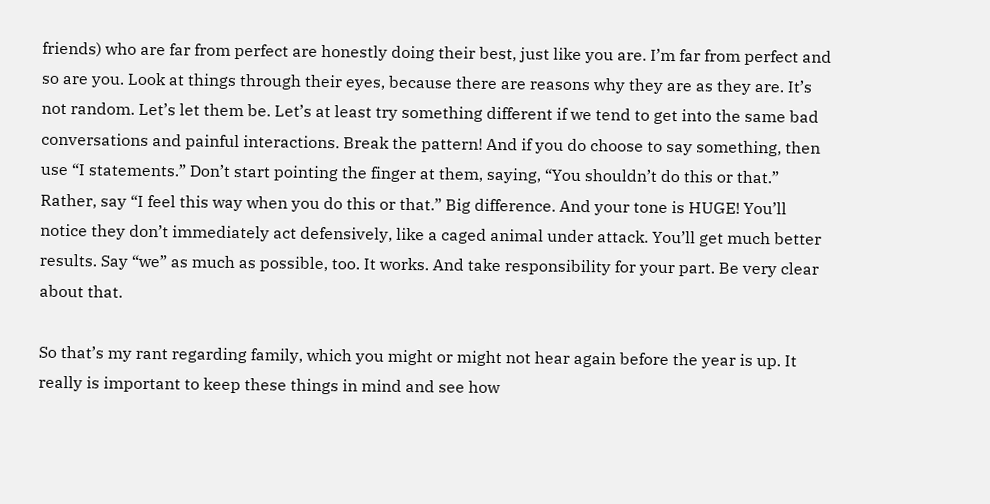friends) who are far from perfect are honestly doing their best, just like you are. I’m far from perfect and so are you. Look at things through their eyes, because there are reasons why they are as they are. It’s not random. Let’s let them be. Let’s at least try something different if we tend to get into the same bad conversations and painful interactions. Break the pattern! And if you do choose to say something, then use “I statements.” Don’t start pointing the finger at them, saying, “You shouldn’t do this or that.” Rather, say “I feel this way when you do this or that.” Big difference. And your tone is HUGE! You’ll notice they don’t immediately act defensively, like a caged animal under attack. You’ll get much better results. Say “we” as much as possible, too. It works. And take responsibility for your part. Be very clear about that.

So that’s my rant regarding family, which you might or might not hear again before the year is up. It really is important to keep these things in mind and see how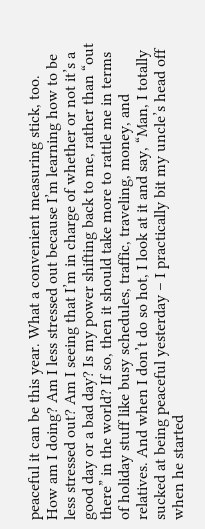peaceful it can be this year. What a convenient measuring stick, too. How am I doing? Am I less stressed out because I’m learning how to be less stressed out? Am I seeing that I’m in charge of whether or not it’s a good day or a bad day? Is my power shifting back to me, rather than “out there” in the world? If so, then it should take more to rattle me in terms of holiday stuff like busy schedules, traffic, traveling, money, and relatives. And when I don’t do so hot, I look at it and say, “Man, I totally sucked at being peaceful yesterday – I practically bit my uncle’s head off when he started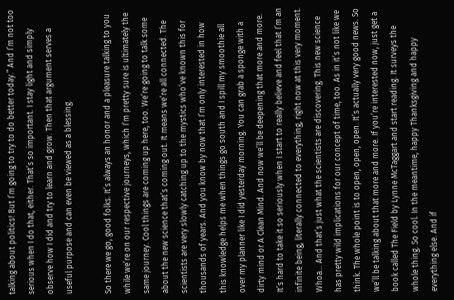talking about politics! But I’m going to try to do better today.” And I’m not too serious when I do that, either. That’s so important. I stay light and simply observe how I did and try to learn and grow. Then that argument serves a useful purpose and can even be viewed as a blessing.

So there we go, good folks. It’s always an honor and a pleasure talking to you while we’re on our respective journeys, which I’m pretty sure is ultimately the same journey. Cool things are coming up here, too. We’re going to talk some about the new science that’s coming out. It means we’re all connected. The scientists are very slowly catching up to the mystics who’ve known this for thousands of years. And you know by now that I’m only interested in how this knowledge helps me when things go south and I spill my smoothie all over my planner like I did yesterday morning. You can grab a sponge with a dirty mind or A Clean Mind. And now we’ll be deepening that more and more. It’s hard to take it so seriously when I start to really believe and feel that I’m an infinite being, literally connected to everything, right now at this very moment. Whoa… And that’s just what the scientists are discovering. This new science has pretty wild implications for our concept of time, too. As in it’s not like we think. The whole point is to open, open, open. It’s actually very good news. So we’ll be talking about that more and more. If you’re interested now, just get a book called The Field by Lynne McTaggart and start reading. It surveys the whole thing. So cool. In the meantime, happy Thanksgiving and happy everything else. And if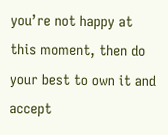you’re not happy at this moment, then do your best to own it and accept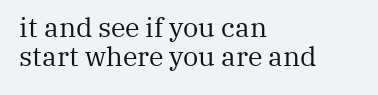it and see if you can start where you are and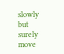slowly but surely move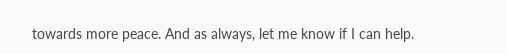towards more peace. And as always, let me know if I can help.